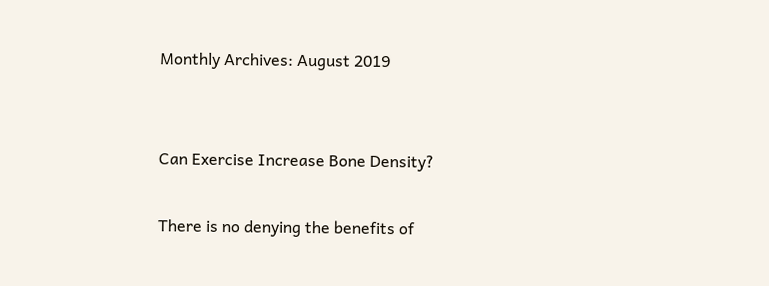Monthly Archives: August 2019


Can Exercise Increase Bone Density?

There is no denying the benefits of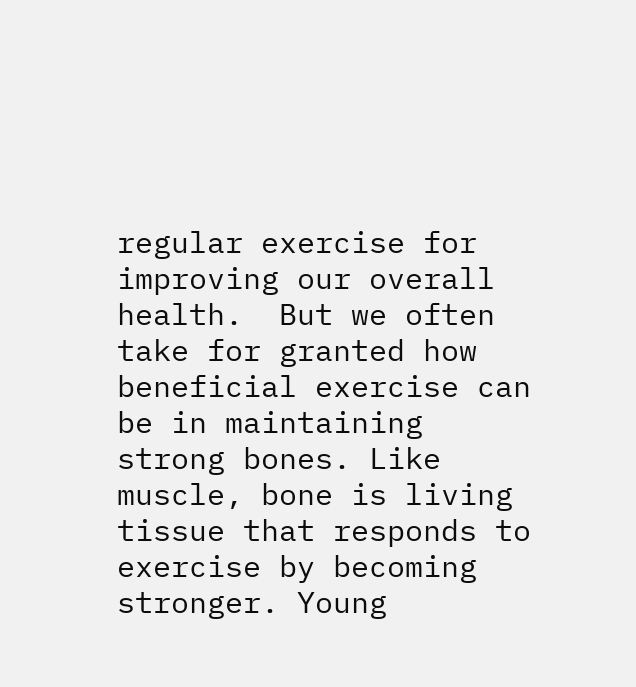regular exercise for improving our overall health.  But we often take for granted how beneficial exercise can be in maintaining strong bones. Like muscle, bone is living tissue that responds to exercise by becoming stronger. Young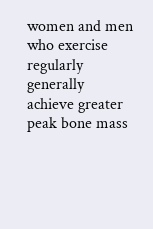women and men who exercise regularly generally achieve greater peak bone mass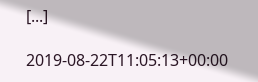[...]

2019-08-22T11:05:13+00:00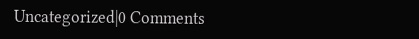Uncategorized|0 Comments